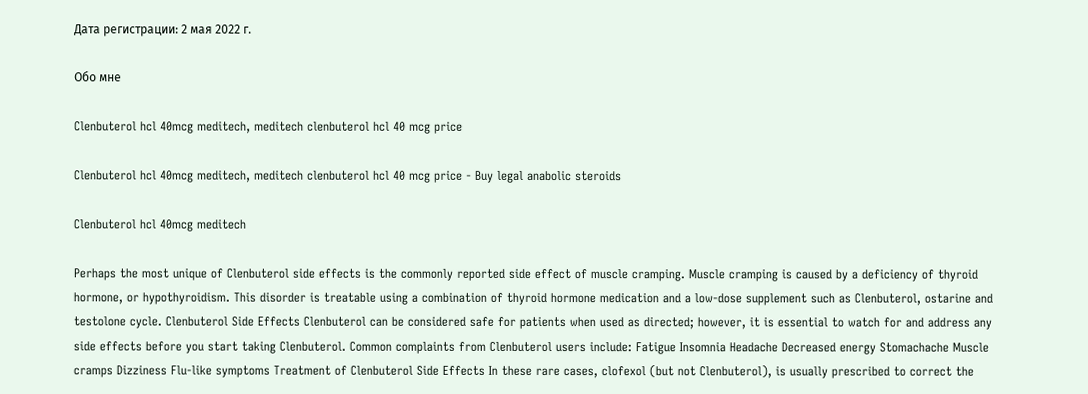Дата регистрации: 2 мая 2022 г.

Обо мне

Clenbuterol hcl 40mcg meditech, meditech clenbuterol hcl 40 mcg price

Clenbuterol hcl 40mcg meditech, meditech clenbuterol hcl 40 mcg price - Buy legal anabolic steroids

Clenbuterol hcl 40mcg meditech

Perhaps the most unique of Clenbuterol side effects is the commonly reported side effect of muscle cramping. Muscle cramping is caused by a deficiency of thyroid hormone, or hypothyroidism. This disorder is treatable using a combination of thyroid hormone medication and a low-dose supplement such as Clenbuterol, ostarine and testolone cycle. Clenbuterol Side Effects Clenbuterol can be considered safe for patients when used as directed; however, it is essential to watch for and address any side effects before you start taking Clenbuterol. Common complaints from Clenbuterol users include: Fatigue Insomnia Headache Decreased energy Stomachache Muscle cramps Dizziness Flu-like symptoms Treatment of Clenbuterol Side Effects In these rare cases, clofexol (but not Clenbuterol), is usually prescribed to correct the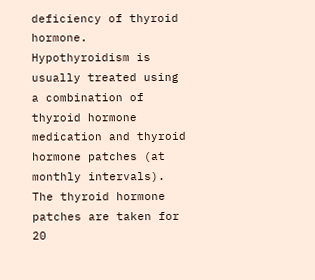deficiency of thyroid hormone. Hypothyroidism is usually treated using a combination of thyroid hormone medication and thyroid hormone patches (at monthly intervals). The thyroid hormone patches are taken for 20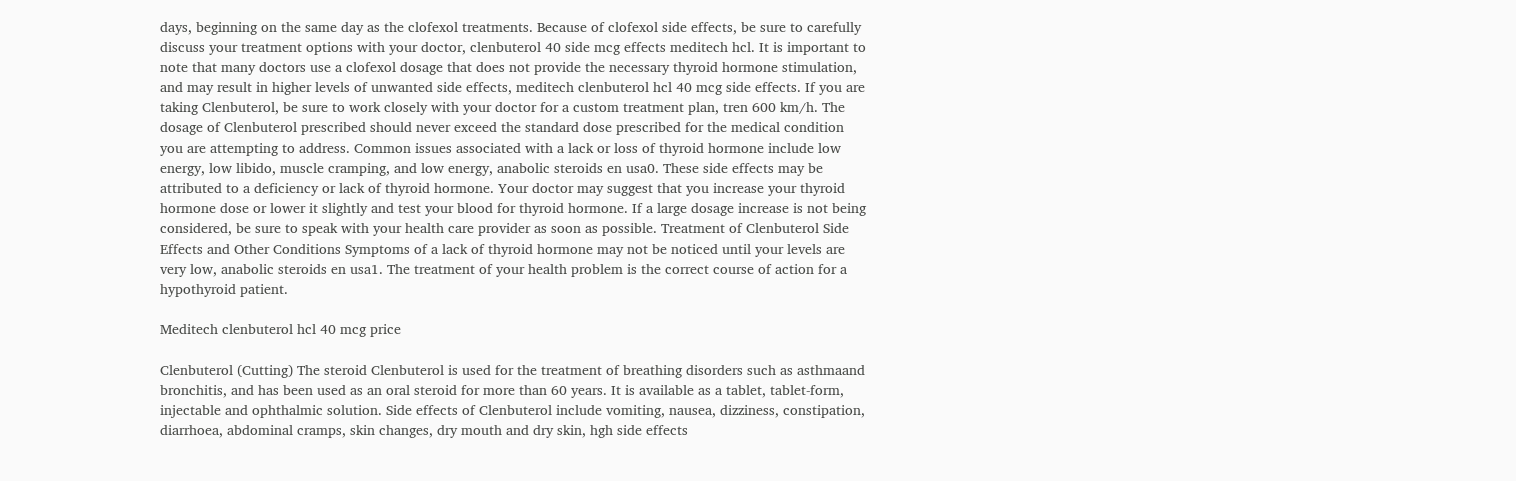days, beginning on the same day as the clofexol treatments. Because of clofexol side effects, be sure to carefully discuss your treatment options with your doctor, clenbuterol 40 side mcg effects meditech hcl. It is important to note that many doctors use a clofexol dosage that does not provide the necessary thyroid hormone stimulation, and may result in higher levels of unwanted side effects, meditech clenbuterol hcl 40 mcg side effects. If you are taking Clenbuterol, be sure to work closely with your doctor for a custom treatment plan, tren 600 km/h. The dosage of Clenbuterol prescribed should never exceed the standard dose prescribed for the medical condition you are attempting to address. Common issues associated with a lack or loss of thyroid hormone include low energy, low libido, muscle cramping, and low energy, anabolic steroids en usa0. These side effects may be attributed to a deficiency or lack of thyroid hormone. Your doctor may suggest that you increase your thyroid hormone dose or lower it slightly and test your blood for thyroid hormone. If a large dosage increase is not being considered, be sure to speak with your health care provider as soon as possible. Treatment of Clenbuterol Side Effects and Other Conditions Symptoms of a lack of thyroid hormone may not be noticed until your levels are very low, anabolic steroids en usa1. The treatment of your health problem is the correct course of action for a hypothyroid patient.

Meditech clenbuterol hcl 40 mcg price

Clenbuterol (Cutting) The steroid Clenbuterol is used for the treatment of breathing disorders such as asthmaand bronchitis, and has been used as an oral steroid for more than 60 years. It is available as a tablet, tablet-form, injectable and ophthalmic solution. Side effects of Clenbuterol include vomiting, nausea, dizziness, constipation, diarrhoea, abdominal cramps, skin changes, dry mouth and dry skin, hgh side effects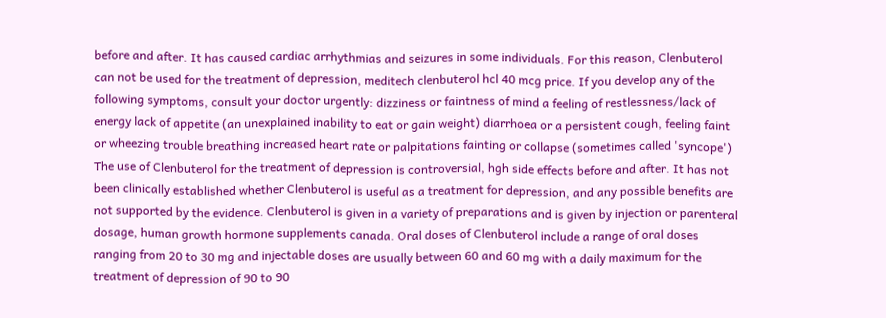before and after. It has caused cardiac arrhythmias and seizures in some individuals. For this reason, Clenbuterol can not be used for the treatment of depression, meditech clenbuterol hcl 40 mcg price. If you develop any of the following symptoms, consult your doctor urgently: dizziness or faintness of mind a feeling of restlessness/lack of energy lack of appetite (an unexplained inability to eat or gain weight) diarrhoea or a persistent cough, feeling faint or wheezing trouble breathing increased heart rate or palpitations fainting or collapse (sometimes called 'syncope') The use of Clenbuterol for the treatment of depression is controversial, hgh side effects before and after. It has not been clinically established whether Clenbuterol is useful as a treatment for depression, and any possible benefits are not supported by the evidence. Clenbuterol is given in a variety of preparations and is given by injection or parenteral dosage, human growth hormone supplements canada. Oral doses of Clenbuterol include a range of oral doses ranging from 20 to 30 mg and injectable doses are usually between 60 and 60 mg with a daily maximum for the treatment of depression of 90 to 90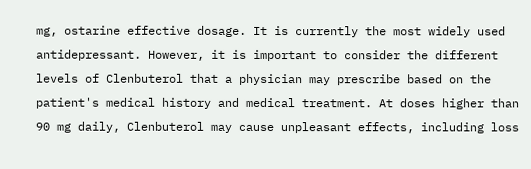mg, ostarine effective dosage. It is currently the most widely used antidepressant. However, it is important to consider the different levels of Clenbuterol that a physician may prescribe based on the patient's medical history and medical treatment. At doses higher than 90 mg daily, Clenbuterol may cause unpleasant effects, including loss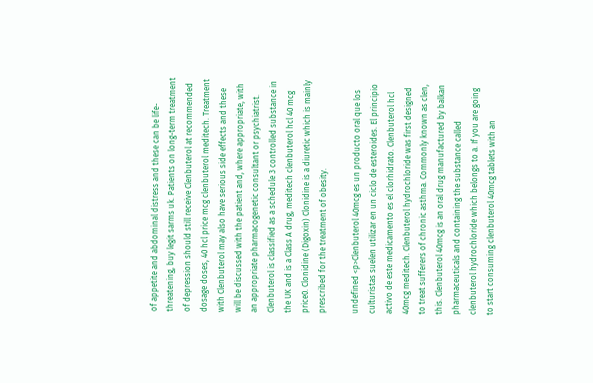of appetite and abdominal distress and these can be life-threatening, buy legit sarms uk. Patients on long-term treatment of depression should still receive Clenbuterol at recommended dosage doses, 40 hcl price mcg clenbuterol meditech. Treatment with Clenbuterol may also have serious side effects and these will be discussed with the patient and, where appropriate, with an appropriate pharmacogenetic consultant or psychiatrist. Clenbuterol is classified as a schedule 3 controlled substance in the UK and is a Class A drug, meditech clenbuterol hcl 40 mcg price0. Clonidine (Digoxin) Clonidine is a diuretic which is mainly prescribed for the treatment of obesity.

undefined <p>Clenbuterol 40mcg es un producto oral que los culturistas suelen utilizar en un ciclo de esteroides. El principio activo de este medicamento es el clorhidrato. Clenbuterol hcl 40mcg meditech. Clenbuterol hydrochloride was first designed to treat sufferers of chronic asthma. Commonly known as clen, this. Clenbuterol 40mcg is an oral drug manufactured by balkan pharmaceuticals and containing the substance called clenbuterol hydrochloride which belongs to a. If you are going to start consuming clenbuterol 40mcg tablets with an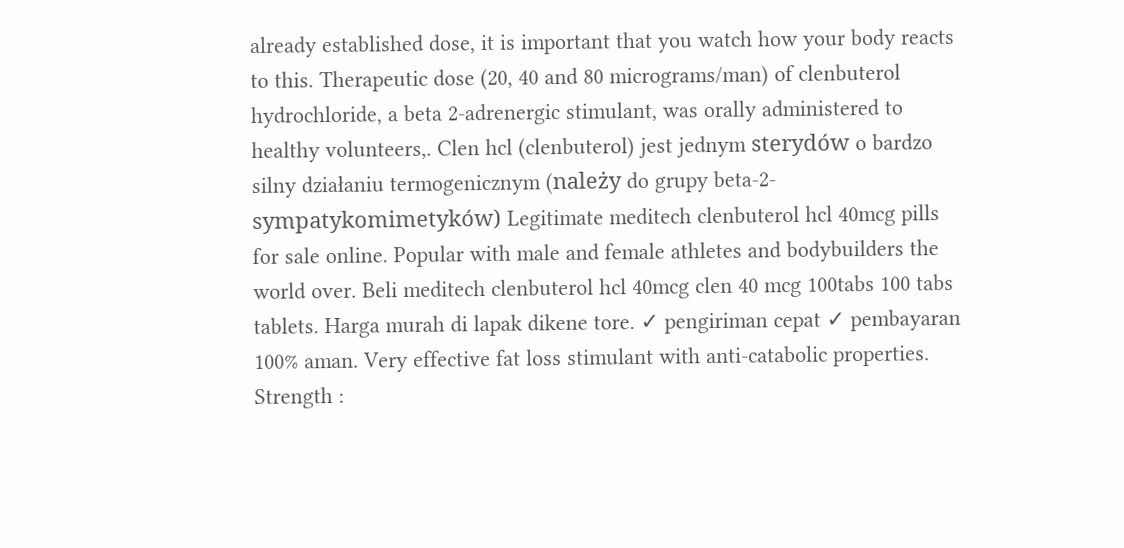already established dose, it is important that you watch how your body reacts to this. Therapeutic dose (20, 40 and 80 micrograms/man) of clenbuterol hydrochloride, a beta 2-adrenergic stimulant, was orally administered to healthy volunteers,. Clen hcl (clenbuterol) jest jednym sterydów o bardzo silny działaniu termogenicznym (należy do grupy beta-2-sympatykomimetyków) Legitimate meditech clenbuterol hcl 40mcg pills for sale online. Popular with male and female athletes and bodybuilders the world over. Beli meditech clenbuterol hcl 40mcg clen 40 mcg 100tabs 100 tabs tablets. Harga murah di lapak dikene tore. ✓ pengiriman cepat ✓ pembayaran 100% aman. Very effective fat loss stimulant with anti-catabolic properties. Strength :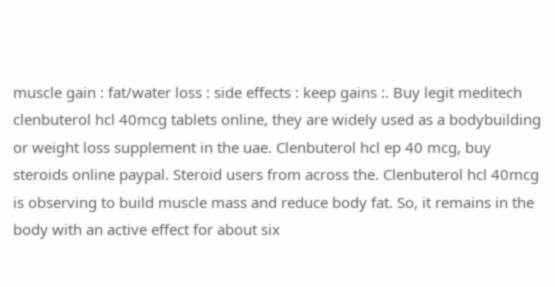muscle gain : fat/water loss : side effects : keep gains :. Buy legit meditech clenbuterol hcl 40mcg tablets online, they are widely used as a bodybuilding or weight loss supplement in the uae. Clenbuterol hcl ep 40 mcg, buy steroids online paypal. Steroid users from across the. Clenbuterol hcl 40mcg is observing to build muscle mass and reduce body fat. So, it remains in the body with an active effect for about six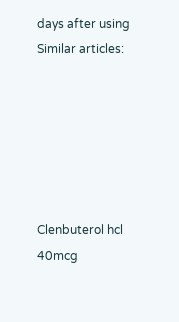days after using Similar articles:






Clenbuterol hcl 40mcg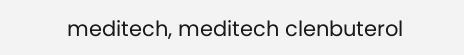meditech, meditech clenbuterol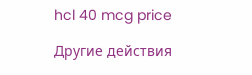hcl 40 mcg price

Другие действия